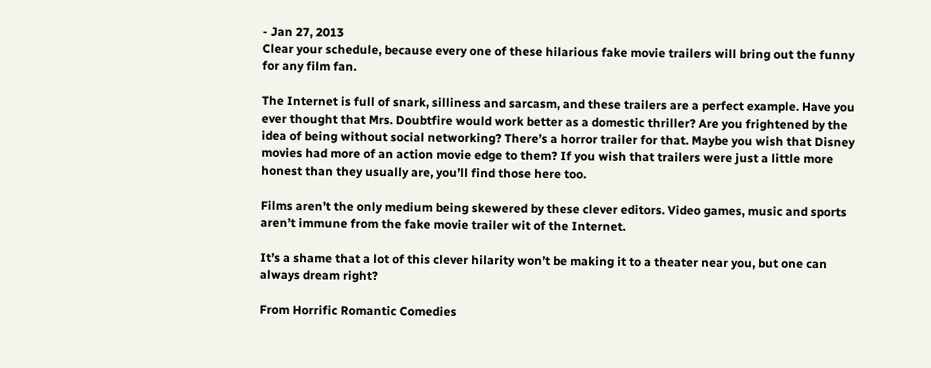- Jan 27, 2013
Clear your schedule, because every one of these hilarious fake movie trailers will bring out the funny for any film fan.

The Internet is full of snark, silliness and sarcasm, and these trailers are a perfect example. Have you ever thought that Mrs. Doubtfire would work better as a domestic thriller? Are you frightened by the idea of being without social networking? There’s a horror trailer for that. Maybe you wish that Disney movies had more of an action movie edge to them? If you wish that trailers were just a little more honest than they usually are, you’ll find those here too.

Films aren’t the only medium being skewered by these clever editors. Video games, music and sports aren’t immune from the fake movie trailer wit of the Internet.

It’s a shame that a lot of this clever hilarity won’t be making it to a theater near you, but one can always dream right?

From Horrific Romantic Comedies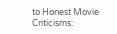to Honest Movie Criticisms: